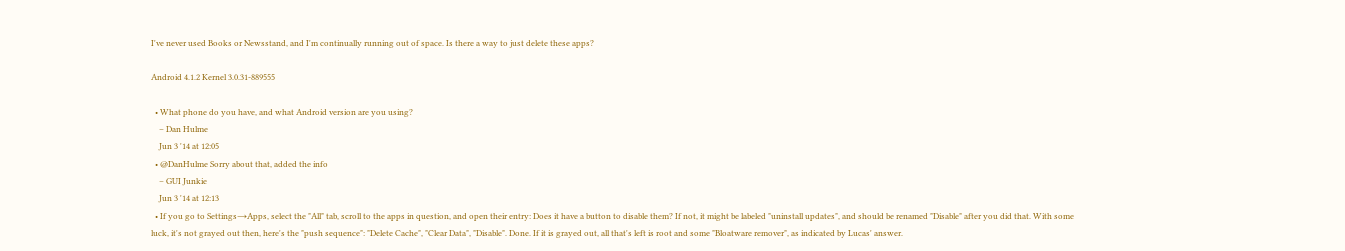I've never used Books or Newsstand, and I'm continually running out of space. Is there a way to just delete these apps?

Android 4.1.2 Kernel 3.0.31-889555

  • What phone do you have, and what Android version are you using?
    – Dan Hulme
    Jun 3 '14 at 12:05
  • @DanHulme Sorry about that, added the info
    – GUI Junkie
    Jun 3 '14 at 12:13
  • If you go to Settings→Apps, select the "All" tab, scroll to the apps in question, and open their entry: Does it have a button to disable them? If not, it might be labeled "uninstall updates", and should be renamed "Disable" after you did that. With some luck, it's not grayed out then, here's the "push sequence": "Delete Cache", "Clear Data", "Disable". Done. If it is grayed out, all that's left is root and some "Bloatware remover", as indicated by Lucas' answer.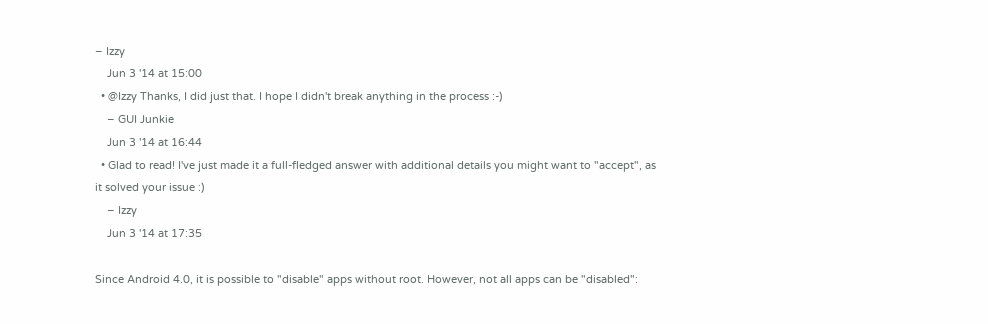– Izzy
    Jun 3 '14 at 15:00
  • @Izzy Thanks, I did just that. I hope I didn't break anything in the process :-)
    – GUI Junkie
    Jun 3 '14 at 16:44
  • Glad to read! I've just made it a full-fledged answer with additional details you might want to "accept", as it solved your issue :)
    – Izzy
    Jun 3 '14 at 17:35

Since Android 4.0, it is possible to "disable" apps without root. However, not all apps can be "disabled":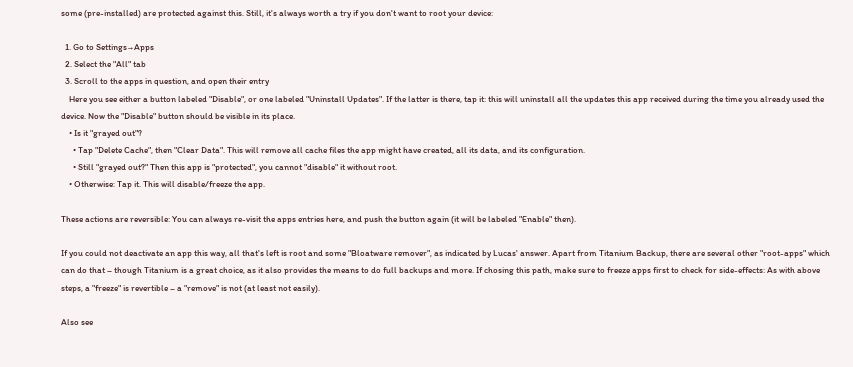some (pre-installed) are protected against this. Still, it's always worth a try if you don't want to root your device:

  1. Go to Settings→Apps
  2. Select the "All" tab
  3. Scroll to the apps in question, and open their entry
    Here you see either a button labeled "Disable", or one labeled "Uninstall Updates". If the latter is there, tap it: this will uninstall all the updates this app received during the time you already used the device. Now the "Disable" button should be visible in its place.
    • Is it "grayed out"?
      • Tap "Delete Cache", then "Clear Data". This will remove all cache files the app might have created, all its data, and its configuration.
      • Still "grayed out?" Then this app is "protected", you cannot "disable" it without root.
    • Otherwise: Tap it. This will disable/freeze the app.

These actions are reversible: You can always re-visit the apps entries here, and push the button again (it will be labeled "Enable" then).

If you could not deactivate an app this way, all that's left is root and some "Bloatware remover", as indicated by Lucas' answer. Apart from Titanium Backup, there are several other "root-apps" which can do that – though Titanium is a great choice, as it also provides the means to do full backups and more. If chosing this path, make sure to freeze apps first to check for side-effects: As with above steps, a "freeze" is revertible – a "remove" is not (at least not easily).

Also see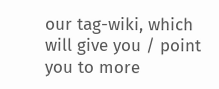our tag-wiki, which will give you / point you to more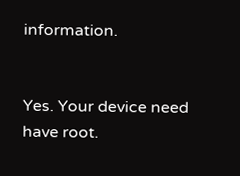information.


Yes. Your device need have root.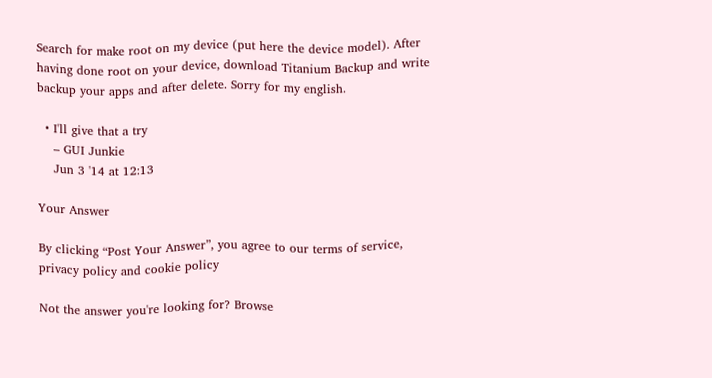Search for make root on my device (put here the device model). After having done root on your device, download Titanium Backup and write backup your apps and after delete. Sorry for my english.

  • I'll give that a try
    – GUI Junkie
    Jun 3 '14 at 12:13

Your Answer

By clicking “Post Your Answer”, you agree to our terms of service, privacy policy and cookie policy

Not the answer you're looking for? Browse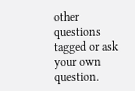other questions tagged or ask your own question.